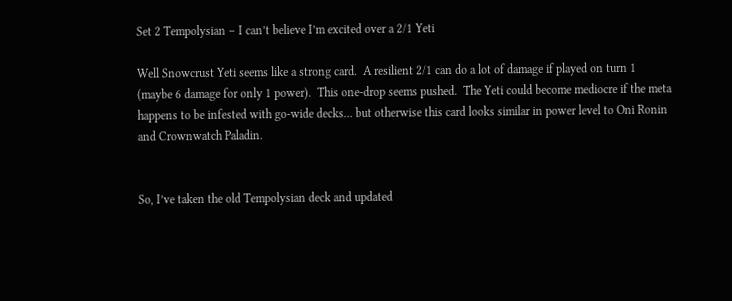Set 2 Tempolysian – I can’t believe I’m excited over a 2/1 Yeti

Well Snowcrust Yeti seems like a strong card.  A resilient 2/1 can do a lot of damage if played on turn 1 (maybe 6 damage for only 1 power).  This one-drop seems pushed.  The Yeti could become mediocre if the meta happens to be infested with go-wide decks… but otherwise this card looks similar in power level to Oni Ronin and Crownwatch Paladin.


So, I’ve taken the old Tempolysian deck and updated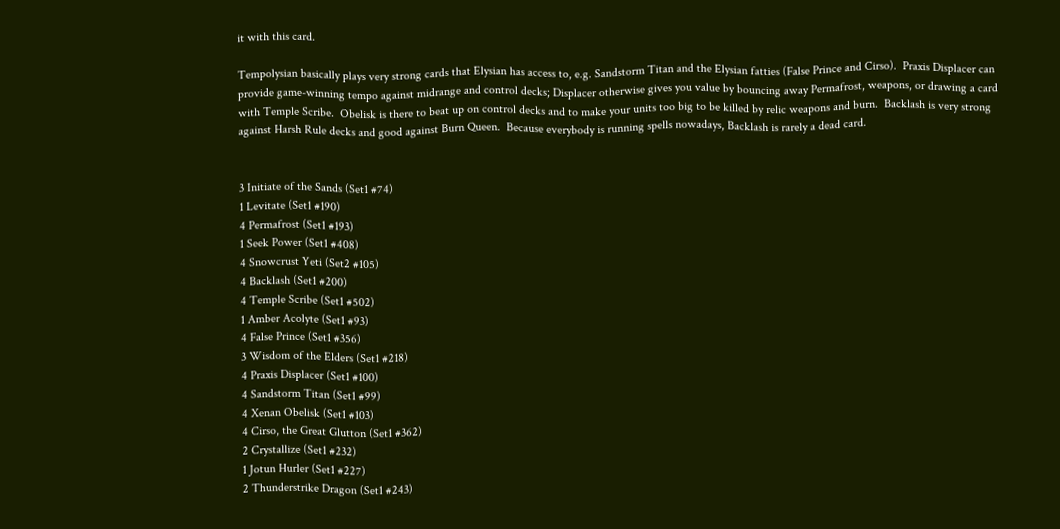it with this card.

Tempolysian basically plays very strong cards that Elysian has access to, e.g. Sandstorm Titan and the Elysian fatties (False Prince and Cirso).  Praxis Displacer can provide game-winning tempo against midrange and control decks; Displacer otherwise gives you value by bouncing away Permafrost, weapons, or drawing a card with Temple Scribe.  Obelisk is there to beat up on control decks and to make your units too big to be killed by relic weapons and burn.  Backlash is very strong against Harsh Rule decks and good against Burn Queen.  Because everybody is running spells nowadays, Backlash is rarely a dead card.


3 Initiate of the Sands (Set1 #74)
1 Levitate (Set1 #190)
4 Permafrost (Set1 #193)
1 Seek Power (Set1 #408)
4 Snowcrust Yeti (Set2 #105)
4 Backlash (Set1 #200)
4 Temple Scribe (Set1 #502)
1 Amber Acolyte (Set1 #93)
4 False Prince (Set1 #356)
3 Wisdom of the Elders (Set1 #218)
4 Praxis Displacer (Set1 #100)
4 Sandstorm Titan (Set1 #99)
4 Xenan Obelisk (Set1 #103)
4 Cirso, the Great Glutton (Set1 #362)
2 Crystallize (Set1 #232)
1 Jotun Hurler (Set1 #227)
2 Thunderstrike Dragon (Set1 #243)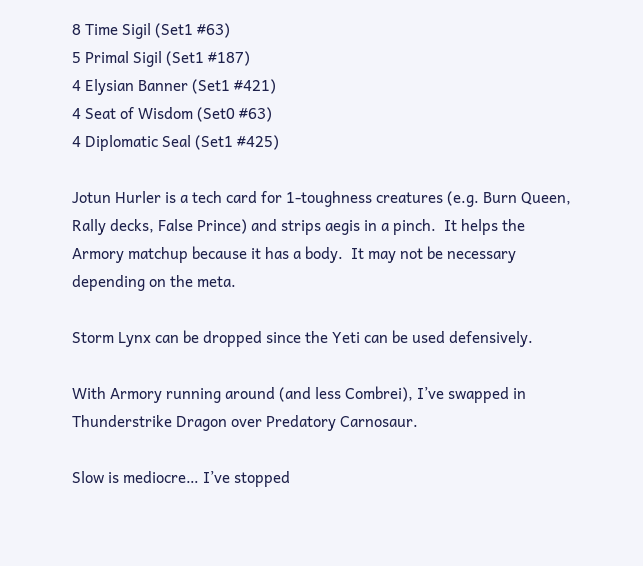8 Time Sigil (Set1 #63)
5 Primal Sigil (Set1 #187)
4 Elysian Banner (Set1 #421)
4 Seat of Wisdom (Set0 #63)
4 Diplomatic Seal (Set1 #425)

Jotun Hurler is a tech card for 1-toughness creatures (e.g. Burn Queen, Rally decks, False Prince) and strips aegis in a pinch.  It helps the Armory matchup because it has a body.  It may not be necessary depending on the meta.

Storm Lynx can be dropped since the Yeti can be used defensively.

With Armory running around (and less Combrei), I’ve swapped in Thunderstrike Dragon over Predatory Carnosaur.

Slow is mediocre… I’ve stopped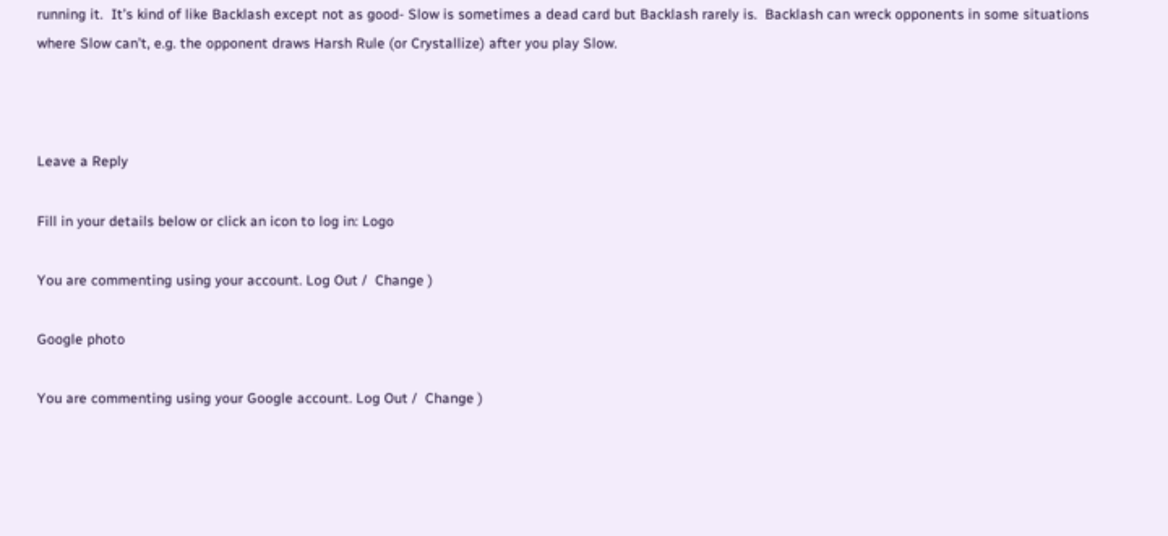running it.  It’s kind of like Backlash except not as good- Slow is sometimes a dead card but Backlash rarely is.  Backlash can wreck opponents in some situations where Slow can’t, e.g. the opponent draws Harsh Rule (or Crystallize) after you play Slow.



Leave a Reply

Fill in your details below or click an icon to log in: Logo

You are commenting using your account. Log Out /  Change )

Google photo

You are commenting using your Google account. Log Out /  Change )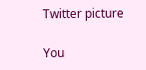Twitter picture

You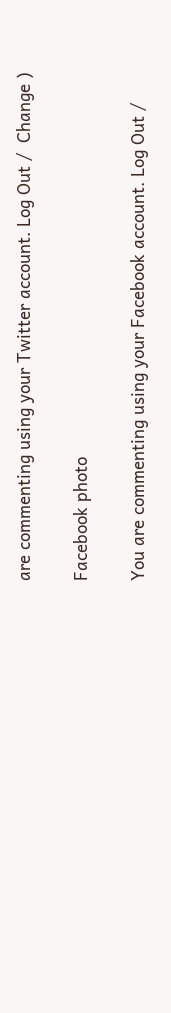are commenting using your Twitter account. Log Out /  Change )

Facebook photo

You are commenting using your Facebook account. Log Out /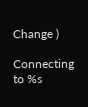Change )

Connecting to %s